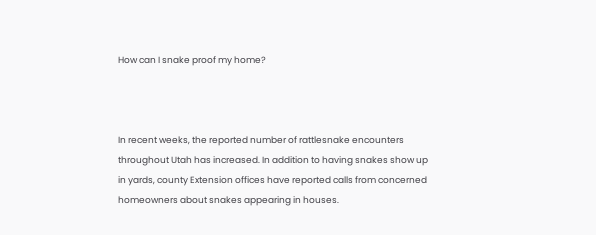How can I snake proof my home?



In recent weeks, the reported number of rattlesnake encounters throughout Utah has increased. In addition to having snakes show up in yards, county Extension offices have reported calls from concerned homeowners about snakes appearing in houses.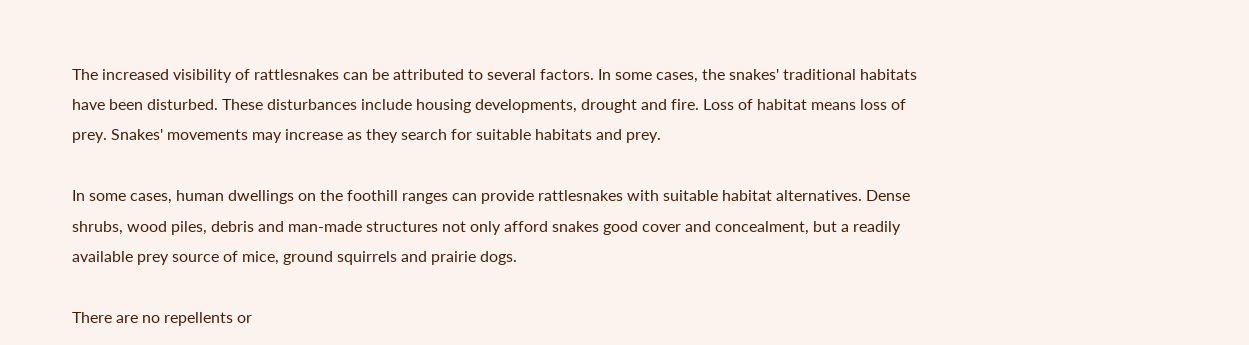The increased visibility of rattlesnakes can be attributed to several factors. In some cases, the snakes' traditional habitats have been disturbed. These disturbances include housing developments, drought and fire. Loss of habitat means loss of prey. Snakes' movements may increase as they search for suitable habitats and prey.

In some cases, human dwellings on the foothill ranges can provide rattlesnakes with suitable habitat alternatives. Dense shrubs, wood piles, debris and man-made structures not only afford snakes good cover and concealment, but a readily available prey source of mice, ground squirrels and prairie dogs.

There are no repellents or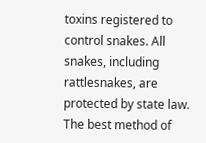toxins registered to control snakes. All snakes, including rattlesnakes, are protected by state law. The best method of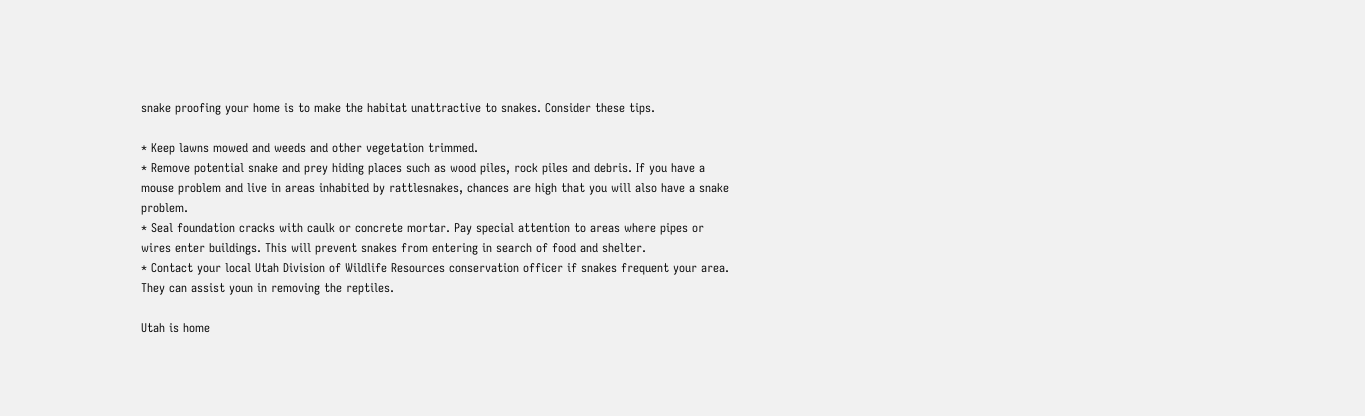snake proofing your home is to make the habitat unattractive to snakes. Consider these tips.

* Keep lawns mowed and weeds and other vegetation trimmed.
* Remove potential snake and prey hiding places such as wood piles, rock piles and debris. If you have a mouse problem and live in areas inhabited by rattlesnakes, chances are high that you will also have a snake problem.
* Seal foundation cracks with caulk or concrete mortar. Pay special attention to areas where pipes or wires enter buildings. This will prevent snakes from entering in search of food and shelter.
* Contact your local Utah Division of Wildlife Resources conservation officer if snakes frequent your area. They can assist youn in removing the reptiles.

Utah is home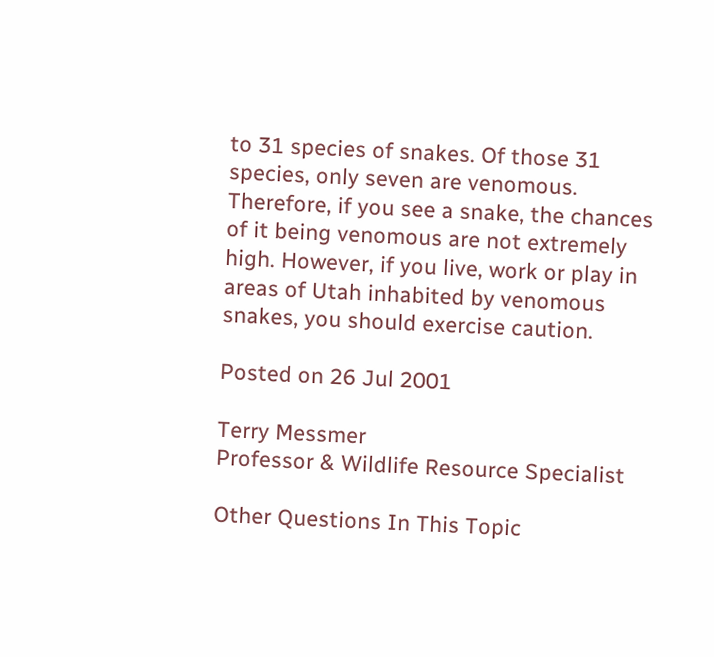to 31 species of snakes. Of those 31 species, only seven are venomous. Therefore, if you see a snake, the chances of it being venomous are not extremely high. However, if you live, work or play in areas of Utah inhabited by venomous snakes, you should exercise caution.

Posted on 26 Jul 2001

Terry Messmer
Professor & Wildlife Resource Specialist

Other Questions In This Topic